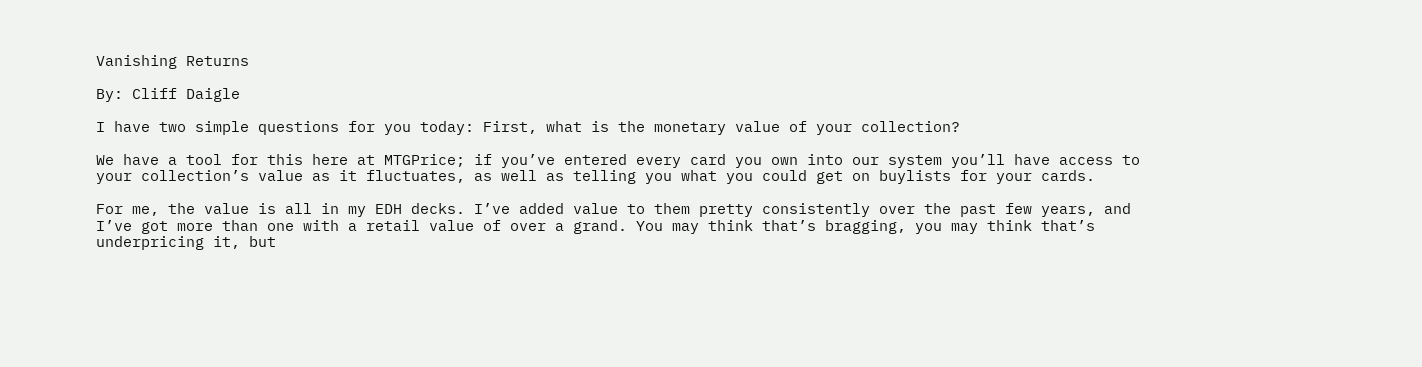Vanishing Returns

By: Cliff Daigle

I have two simple questions for you today: First, what is the monetary value of your collection?

We have a tool for this here at MTGPrice; if you’ve entered every card you own into our system you’ll have access to your collection’s value as it fluctuates, as well as telling you what you could get on buylists for your cards.

For me, the value is all in my EDH decks. I’ve added value to them pretty consistently over the past few years, and I’ve got more than one with a retail value of over a grand. You may think that’s bragging, you may think that’s underpricing it, but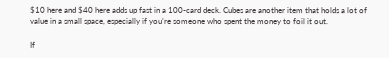$10 here and $40 here adds up fast in a 100-card deck. Cubes are another item that holds a lot of value in a small space, especially if you’re someone who spent the money to foil it out.

If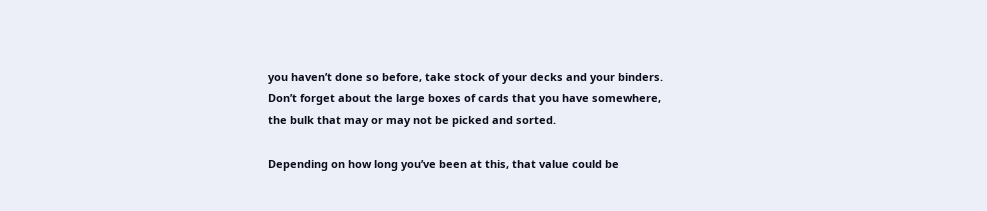you haven’t done so before, take stock of your decks and your binders. Don’t forget about the large boxes of cards that you have somewhere, the bulk that may or may not be picked and sorted.

Depending on how long you’ve been at this, that value could be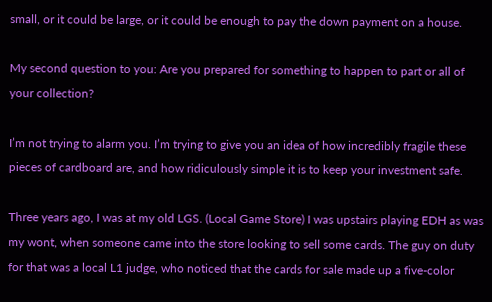small, or it could be large, or it could be enough to pay the down payment on a house.

My second question to you: Are you prepared for something to happen to part or all of your collection?

I’m not trying to alarm you. I’m trying to give you an idea of how incredibly fragile these pieces of cardboard are, and how ridiculously simple it is to keep your investment safe.

Three years ago, I was at my old LGS. (Local Game Store) I was upstairs playing EDH as was my wont, when someone came into the store looking to sell some cards. The guy on duty for that was a local L1 judge, who noticed that the cards for sale made up a five-color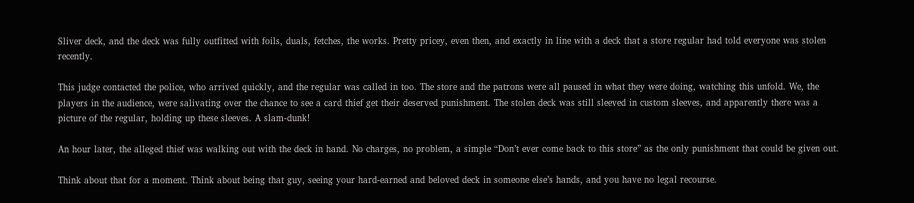Sliver deck, and the deck was fully outfitted with foils, duals, fetches, the works. Pretty pricey, even then, and exactly in line with a deck that a store regular had told everyone was stolen recently.

This judge contacted the police, who arrived quickly, and the regular was called in too. The store and the patrons were all paused in what they were doing, watching this unfold. We, the players in the audience, were salivating over the chance to see a card thief get their deserved punishment. The stolen deck was still sleeved in custom sleeves, and apparently there was a picture of the regular, holding up these sleeves. A slam-dunk!

An hour later, the alleged thief was walking out with the deck in hand. No charges, no problem, a simple “Don’t ever come back to this store” as the only punishment that could be given out.

Think about that for a moment. Think about being that guy, seeing your hard-earned and beloved deck in someone else’s hands, and you have no legal recourse.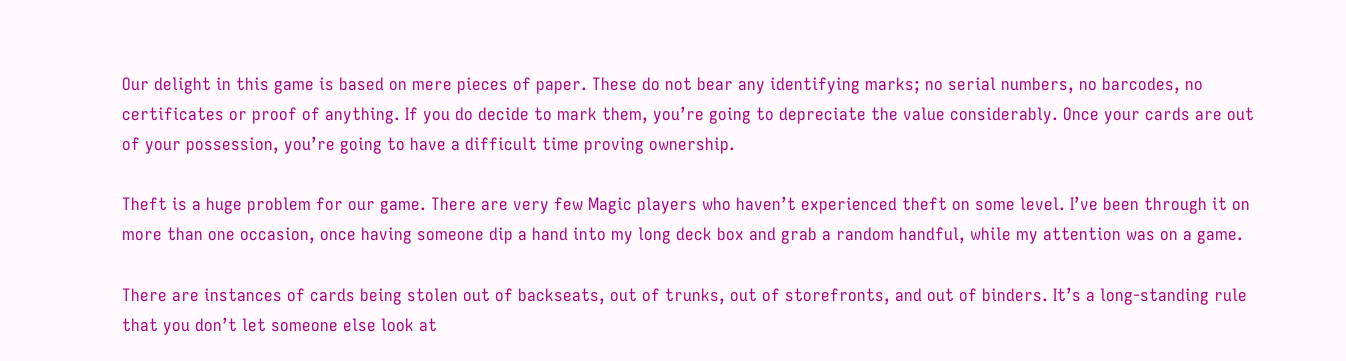Our delight in this game is based on mere pieces of paper. These do not bear any identifying marks; no serial numbers, no barcodes, no certificates or proof of anything. If you do decide to mark them, you’re going to depreciate the value considerably. Once your cards are out of your possession, you’re going to have a difficult time proving ownership.

Theft is a huge problem for our game. There are very few Magic players who haven’t experienced theft on some level. I’ve been through it on more than one occasion, once having someone dip a hand into my long deck box and grab a random handful, while my attention was on a game.

There are instances of cards being stolen out of backseats, out of trunks, out of storefronts, and out of binders. It’s a long-standing rule that you don’t let someone else look at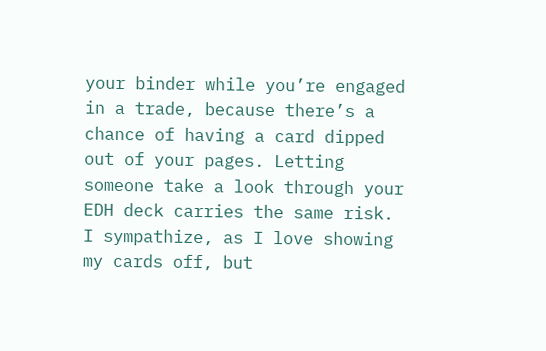your binder while you’re engaged in a trade, because there’s a chance of having a card dipped out of your pages. Letting someone take a look through your EDH deck carries the same risk. I sympathize, as I love showing my cards off, but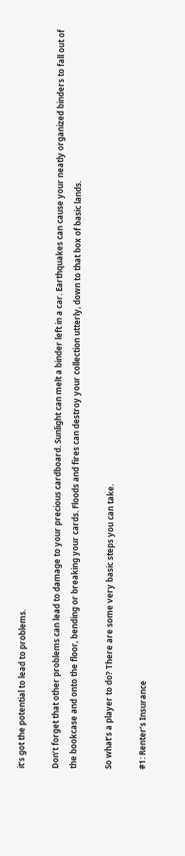it’s got the potential to lead to problems.

Don’t forget that other problems can lead to damage to your precious cardboard. Sunlight can melt a binder left in a car. Earthquakes can cause your neatly organized binders to fall out of the bookcase and onto the floor, bending or breaking your cards. Floods and fires can destroy your collection utterly, down to that box of basic lands.

So what’s a player to do? There are some very basic steps you can take.

#1: Renter’s Insurance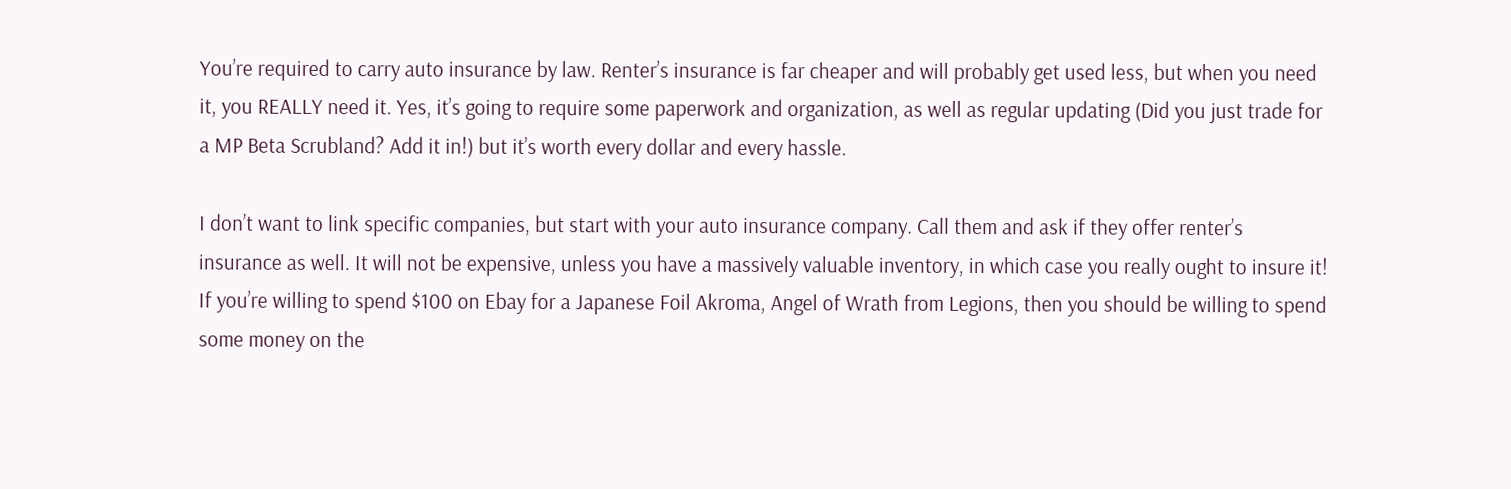You’re required to carry auto insurance by law. Renter’s insurance is far cheaper and will probably get used less, but when you need it, you REALLY need it. Yes, it’s going to require some paperwork and organization, as well as regular updating (Did you just trade for a MP Beta Scrubland? Add it in!) but it’s worth every dollar and every hassle.

I don’t want to link specific companies, but start with your auto insurance company. Call them and ask if they offer renter’s insurance as well. It will not be expensive, unless you have a massively valuable inventory, in which case you really ought to insure it! If you’re willing to spend $100 on Ebay for a Japanese Foil Akroma, Angel of Wrath from Legions, then you should be willing to spend some money on the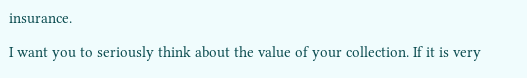insurance.

I want you to seriously think about the value of your collection. If it is very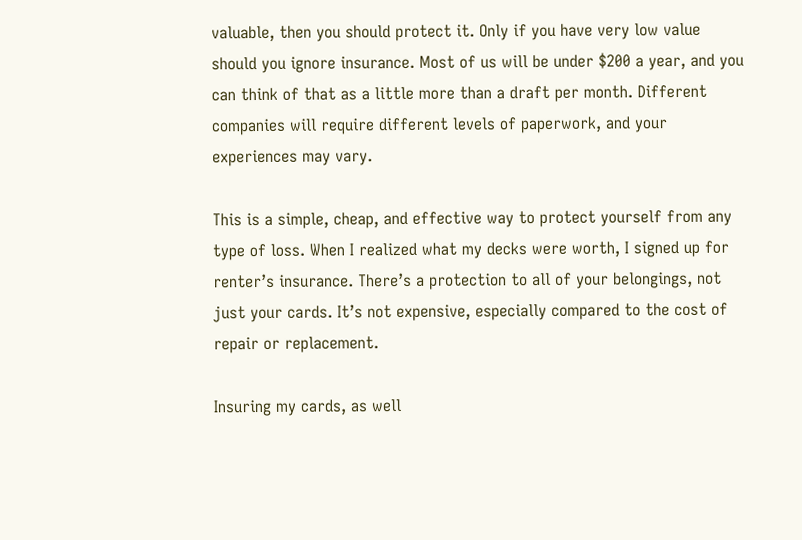valuable, then you should protect it. Only if you have very low value should you ignore insurance. Most of us will be under $200 a year, and you can think of that as a little more than a draft per month. Different companies will require different levels of paperwork, and your experiences may vary.

This is a simple, cheap, and effective way to protect yourself from any type of loss. When I realized what my decks were worth, I signed up for renter’s insurance. There’s a protection to all of your belongings, not just your cards. It’s not expensive, especially compared to the cost of repair or replacement.

Insuring my cards, as well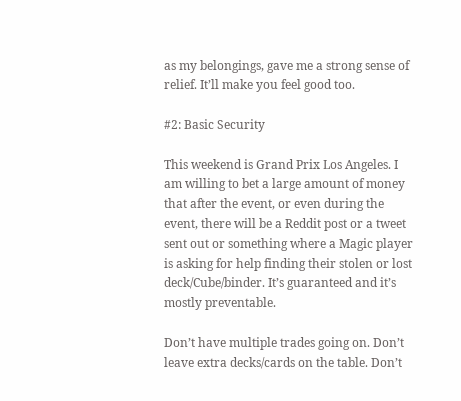as my belongings, gave me a strong sense of relief. It’ll make you feel good too.

#2: Basic Security

This weekend is Grand Prix Los Angeles. I am willing to bet a large amount of money that after the event, or even during the event, there will be a Reddit post or a tweet sent out or something where a Magic player is asking for help finding their stolen or lost deck/Cube/binder. It’s guaranteed and it’s mostly preventable.

Don’t have multiple trades going on. Don’t leave extra decks/cards on the table. Don’t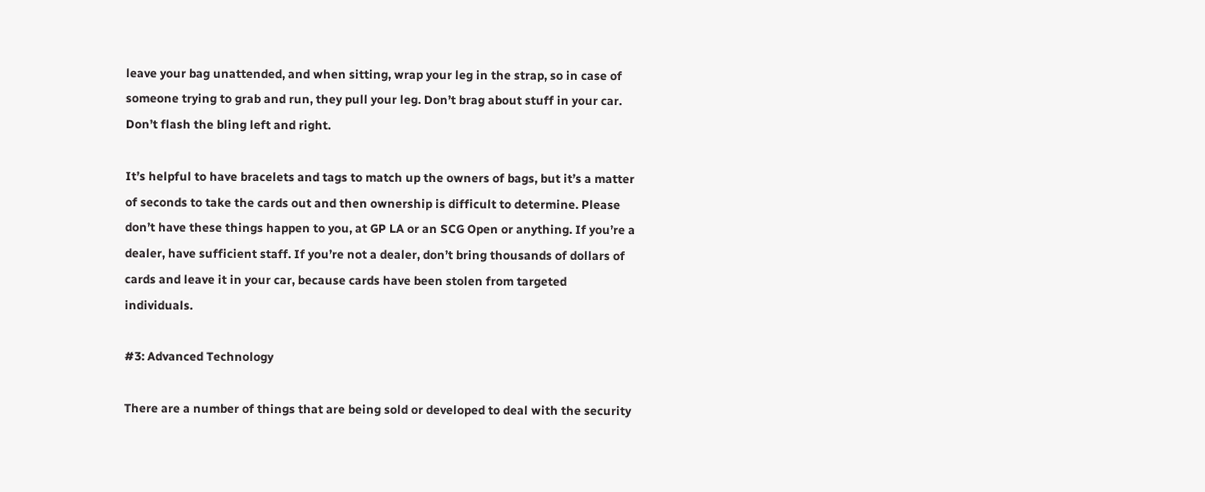leave your bag unattended, and when sitting, wrap your leg in the strap, so in case of someone trying to grab and run, they pull your leg. Don’t brag about stuff in your car. Don’t flash the bling left and right.

It’s helpful to have bracelets and tags to match up the owners of bags, but it’s a matter of seconds to take the cards out and then ownership is difficult to determine. Please don’t have these things happen to you, at GP LA or an SCG Open or anything. If you’re a dealer, have sufficient staff. If you’re not a dealer, don’t bring thousands of dollars of cards and leave it in your car, because cards have been stolen from targeted individuals.

#3: Advanced Technology

There are a number of things that are being sold or developed to deal with the security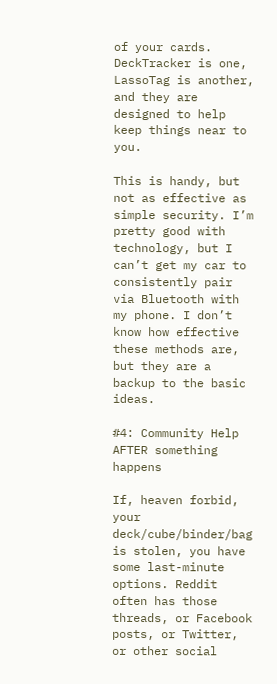of your cards. DeckTracker is one, LassoTag is another, and they are designed to help keep things near to you.

This is handy, but not as effective as simple security. I’m pretty good with technology, but I can’t get my car to consistently pair via Bluetooth with my phone. I don’t know how effective these methods are, but they are a backup to the basic ideas.

#4: Community Help AFTER something happens

If, heaven forbid, your deck/cube/binder/bag is stolen, you have some last-minute options. Reddit often has those threads, or Facebook posts, or Twitter, or other social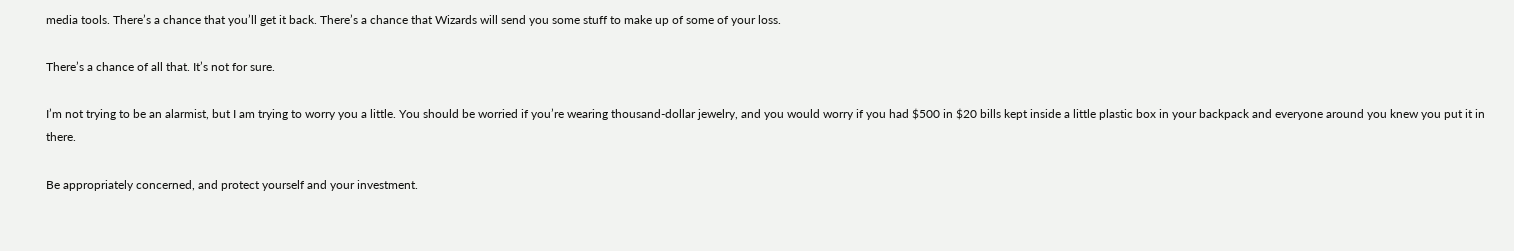media tools. There’s a chance that you’ll get it back. There’s a chance that Wizards will send you some stuff to make up of some of your loss.

There’s a chance of all that. It’s not for sure.

I’m not trying to be an alarmist, but I am trying to worry you a little. You should be worried if you’re wearing thousand-dollar jewelry, and you would worry if you had $500 in $20 bills kept inside a little plastic box in your backpack and everyone around you knew you put it in there.

Be appropriately concerned, and protect yourself and your investment.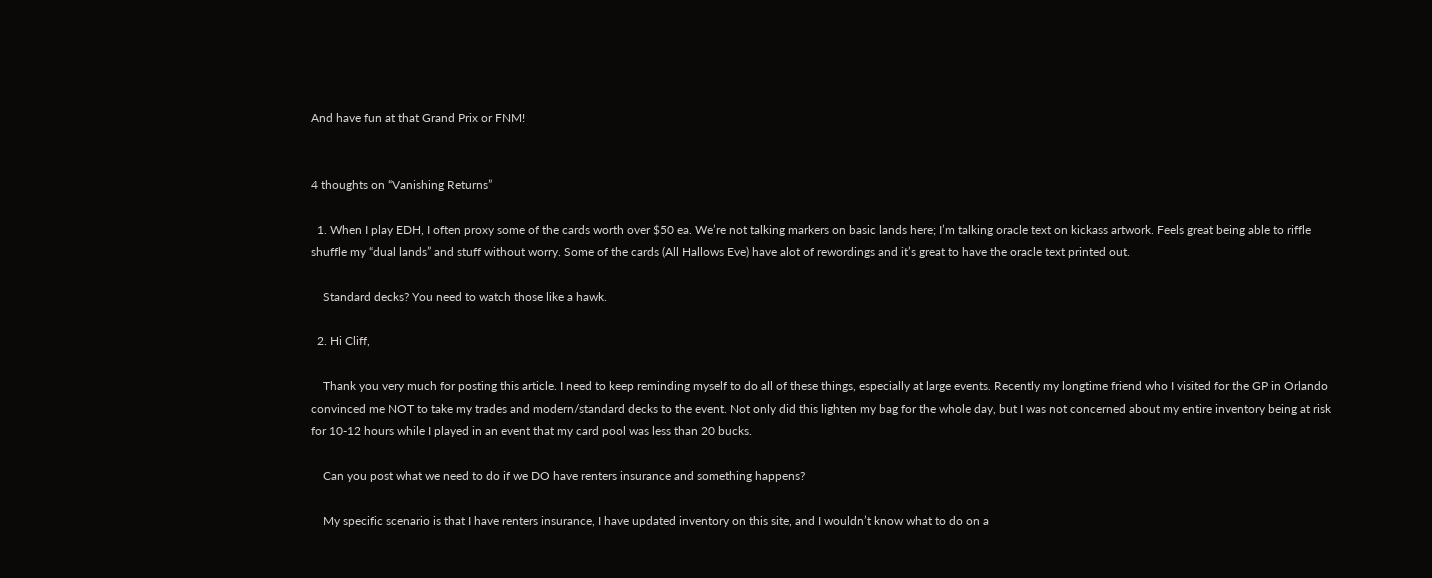And have fun at that Grand Prix or FNM!


4 thoughts on “Vanishing Returns”

  1. When I play EDH, I often proxy some of the cards worth over $50 ea. We’re not talking markers on basic lands here; I’m talking oracle text on kickass artwork. Feels great being able to riffle shuffle my “dual lands” and stuff without worry. Some of the cards (All Hallows Eve) have alot of rewordings and it’s great to have the oracle text printed out.

    Standard decks? You need to watch those like a hawk.

  2. Hi Cliff,

    Thank you very much for posting this article. I need to keep reminding myself to do all of these things, especially at large events. Recently my longtime friend who I visited for the GP in Orlando convinced me NOT to take my trades and modern/standard decks to the event. Not only did this lighten my bag for the whole day, but I was not concerned about my entire inventory being at risk for 10-12 hours while I played in an event that my card pool was less than 20 bucks.

    Can you post what we need to do if we DO have renters insurance and something happens?

    My specific scenario is that I have renters insurance, I have updated inventory on this site, and I wouldn’t know what to do on a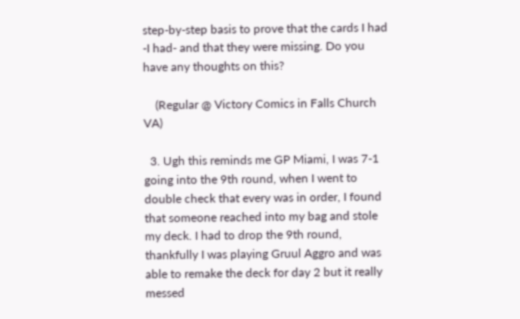step-by-step basis to prove that the cards I had -I had- and that they were missing. Do you have any thoughts on this?

    (Regular @ Victory Comics in Falls Church VA)

  3. Ugh this reminds me GP Miami, I was 7-1 going into the 9th round, when I went to double check that every was in order, I found that someone reached into my bag and stole my deck. I had to drop the 9th round, thankfully I was playing Gruul Aggro and was able to remake the deck for day 2 but it really messed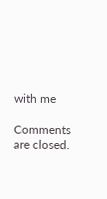with me

Comments are closed.